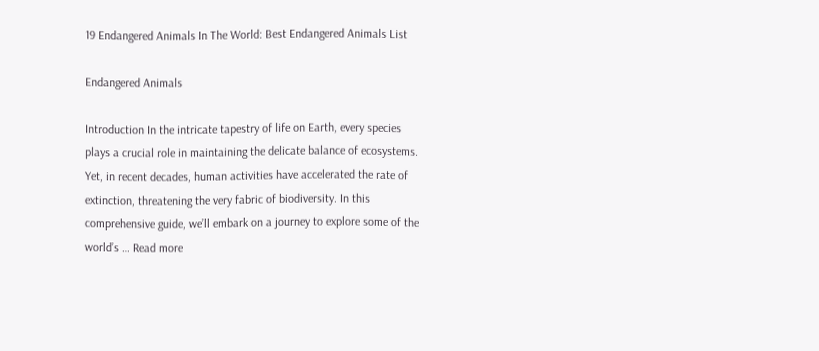19 Endangered Animals In The World: Best Endangered Animals List

Endangered Animals

Introduction In the intricate tapestry of life on Earth, every species plays a crucial role in maintaining the delicate balance of ecosystems. Yet, in recent decades, human activities have accelerated the rate of extinction, threatening the very fabric of biodiversity. In this comprehensive guide, we’ll embark on a journey to explore some of the world’s … Read more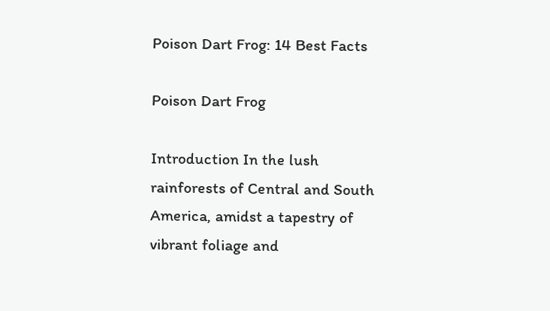Poison Dart Frog: 14 Best Facts

Poison Dart Frog

Introduction In the lush rainforests of Central and South America, amidst a tapestry of vibrant foliage and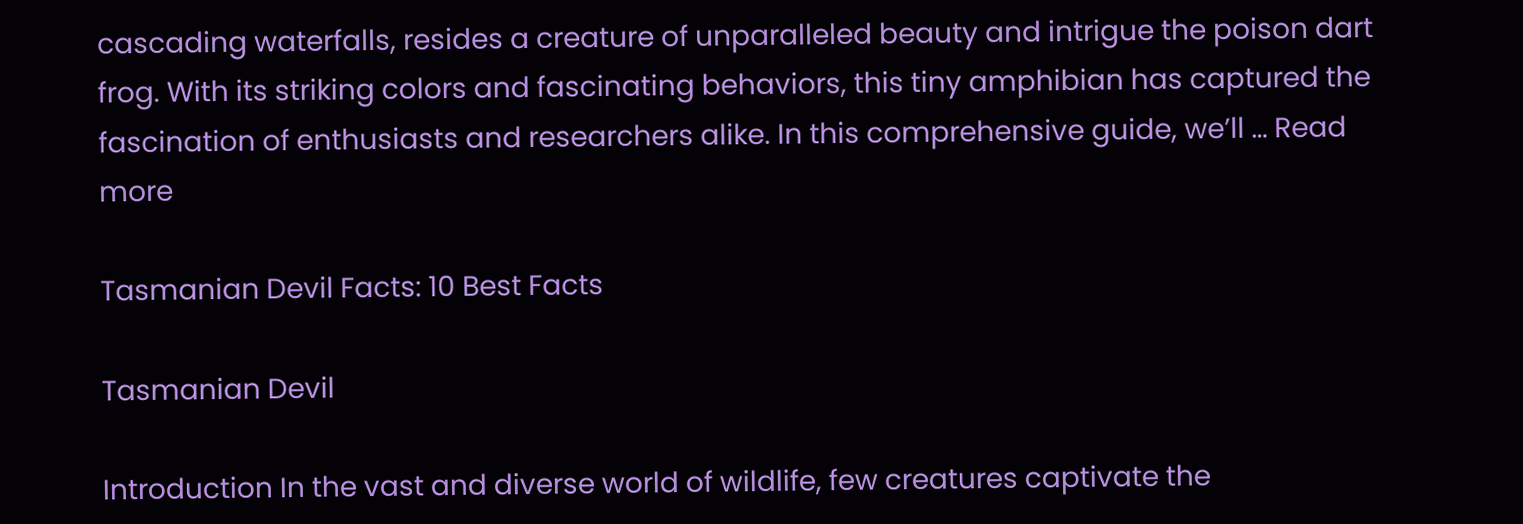cascading waterfalls, resides a creature of unparalleled beauty and intrigue the poison dart frog. With its striking colors and fascinating behaviors, this tiny amphibian has captured the fascination of enthusiasts and researchers alike. In this comprehensive guide, we’ll … Read more

Tasmanian Devil Facts: 10 Best Facts

Tasmanian Devil

Introduction In the vast and diverse world of wildlife, few creatures captivate the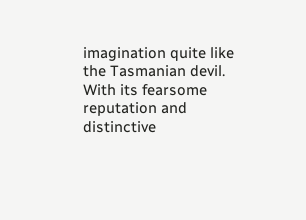imagination quite like the Tasmanian devil. With its fearsome reputation and distinctive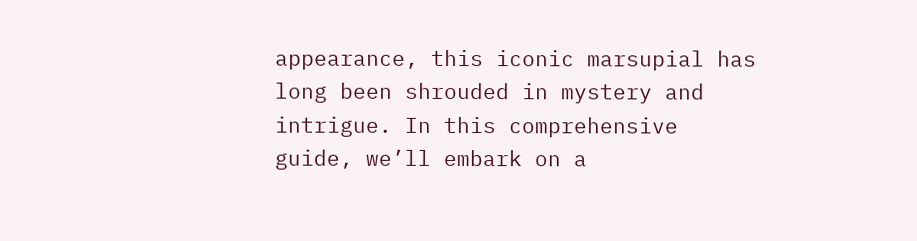appearance, this iconic marsupial has long been shrouded in mystery and intrigue. In this comprehensive guide, we’ll embark on a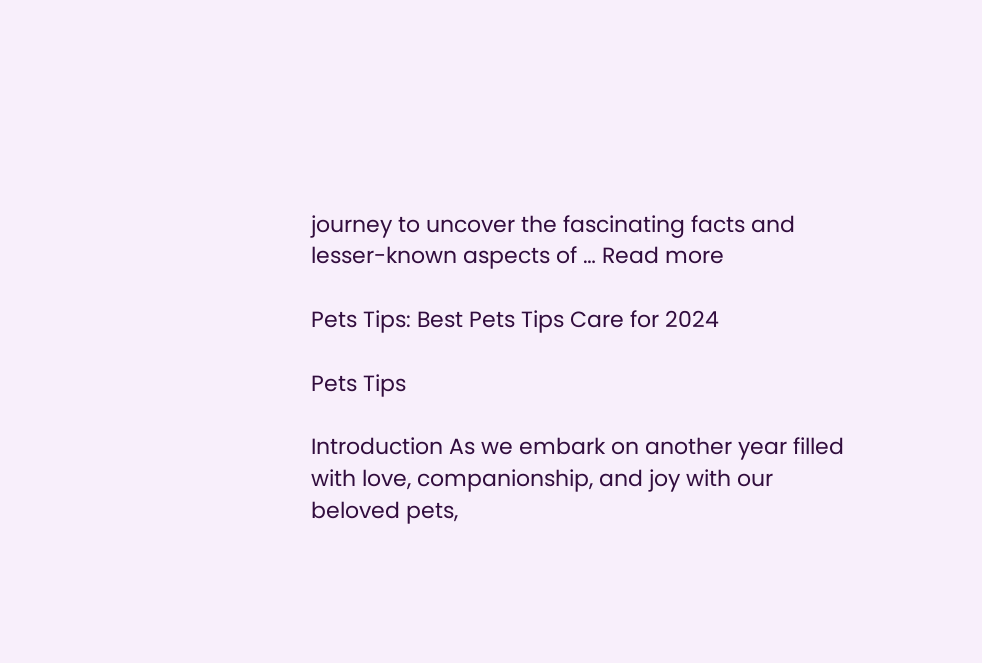journey to uncover the fascinating facts and lesser-known aspects of … Read more

Pets Tips: Best Pets Tips Care for 2024

Pets Tips

Introduction As we embark on another year filled with love, companionship, and joy with our beloved pets,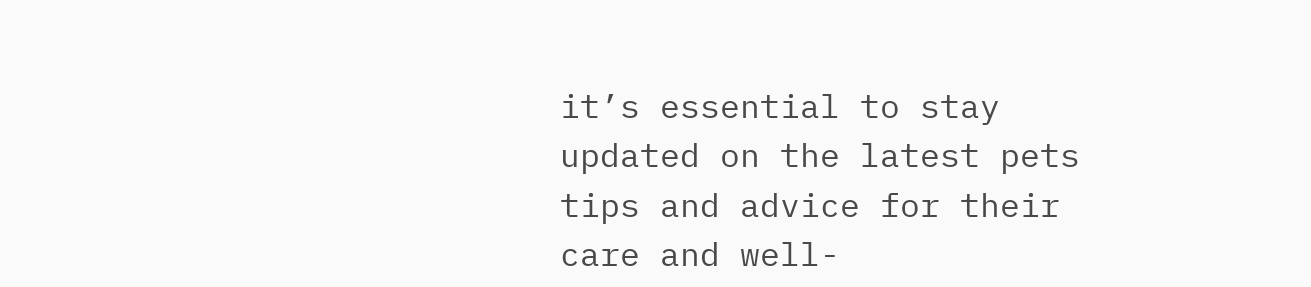it’s essential to stay updated on the latest pets tips and advice for their care and well-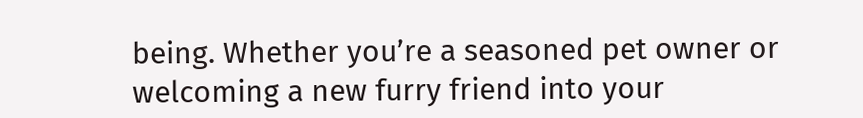being. Whether you’re a seasoned pet owner or welcoming a new furry friend into your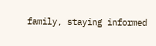family, staying informed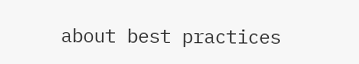about best practices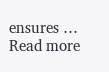ensures … Read more